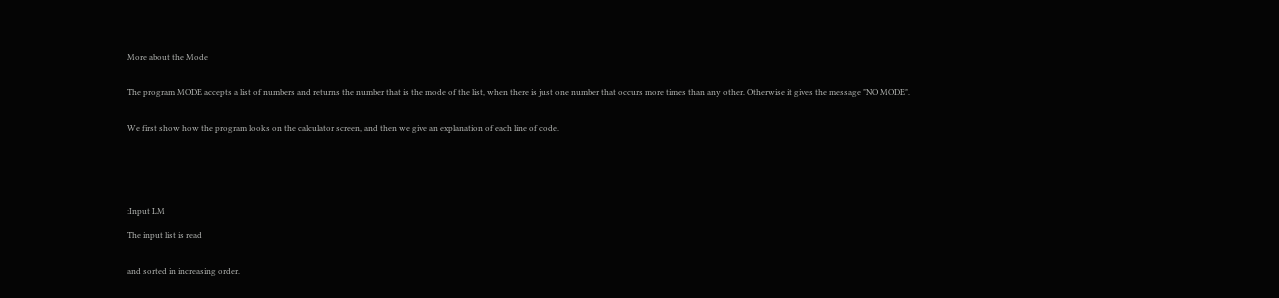More about the Mode


The program MODE accepts a list of numbers and returns the number that is the mode of the list, when there is just one number that occurs more times than any other. Otherwise it gives the message "NO MODE".


We first show how the program looks on the calculator screen, and then we give an explanation of each line of code.






:Input LM

The input list is read


and sorted in increasing order.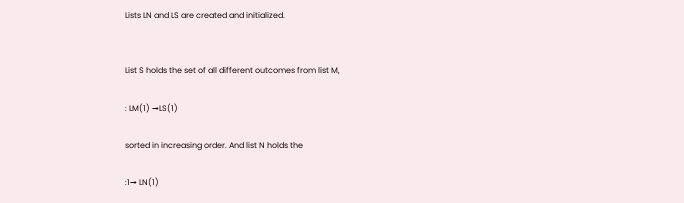Lists LN and LS are created and initialized.


List S holds the set of all different outcomes from list M,

: LM(1) →LS(1)

sorted in increasing order. And list N holds the

:1→ LN(1)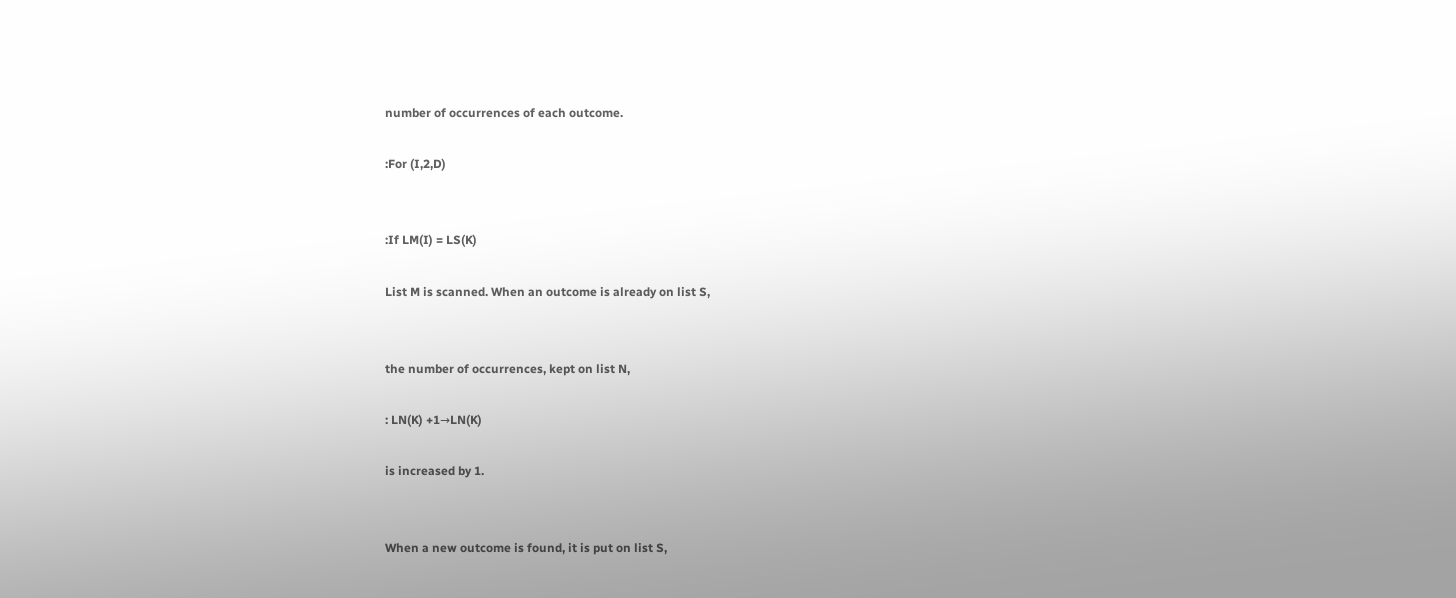number of occurrences of each outcome.

:For (I,2,D)


:If LM(I) = LS(K)

List M is scanned. When an outcome is already on list S,


the number of occurrences, kept on list N,

: LN(K) +1→LN(K)

is increased by 1.


When a new outcome is found, it is put on list S,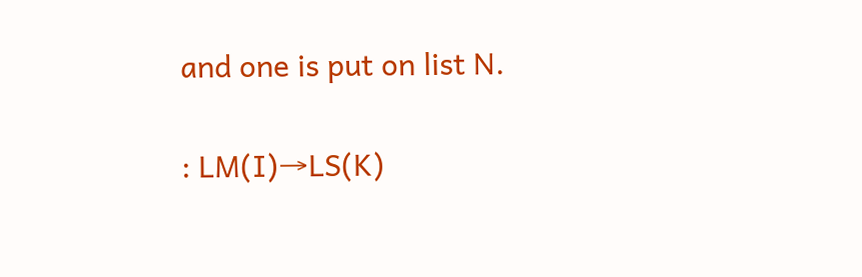and one is put on list N.

: LM(I)→LS(K)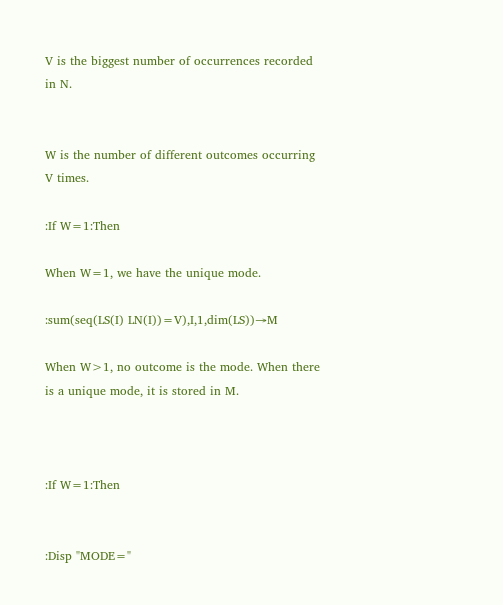V is the biggest number of occurrences recorded in N.


W is the number of different outcomes occurring V times.

:If W=1:Then

When W=1, we have the unique mode.

:sum(seq(LS(I) LN(I))=V),I,1,dim(LS))→M

When W>1, no outcome is the mode. When there is a unique mode, it is stored in M.



:If W=1:Then


:Disp "MODE="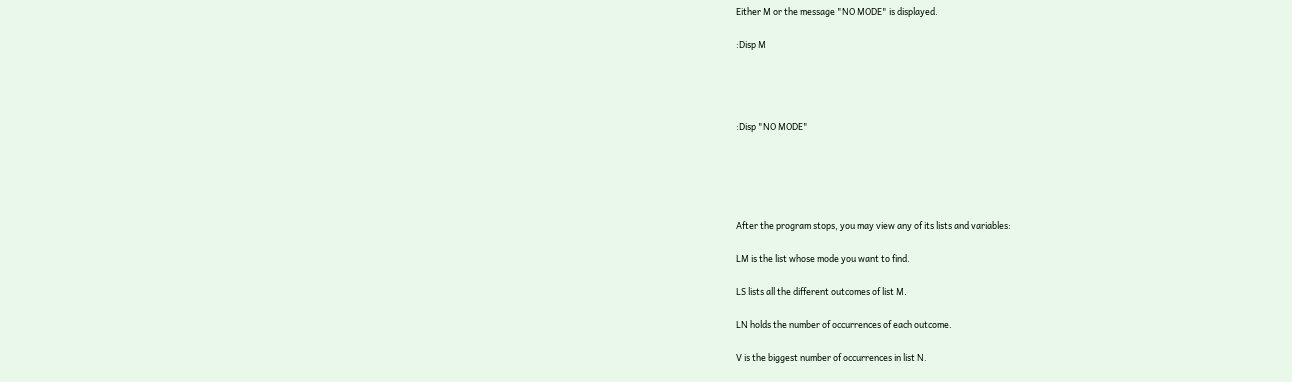Either M or the message "NO MODE" is displayed.

:Disp M




:Disp "NO MODE"





After the program stops, you may view any of its lists and variables:

LM is the list whose mode you want to find.

LS lists all the different outcomes of list M.

LN holds the number of occurrences of each outcome.

V is the biggest number of occurrences in list N.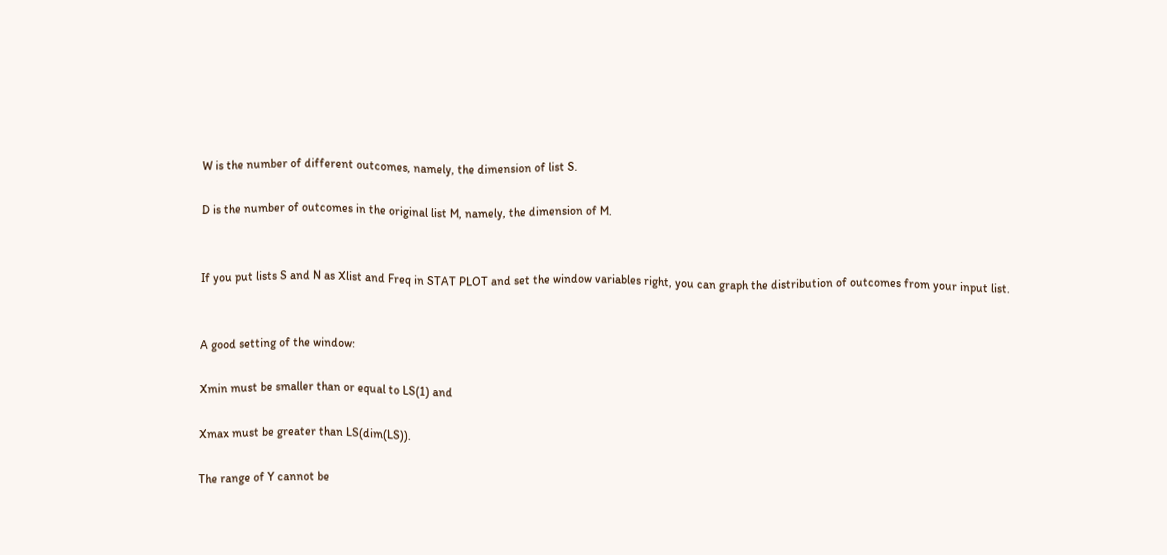W is the number of different outcomes, namely, the dimension of list S.

D is the number of outcomes in the original list M, namely, the dimension of M.


If you put lists S and N as Xlist and Freq in STAT PLOT and set the window variables right, you can graph the distribution of outcomes from your input list.


A good setting of the window:

Xmin must be smaller than or equal to LS(1) and

Xmax must be greater than LS(dim(LS)).

The range of Y cannot be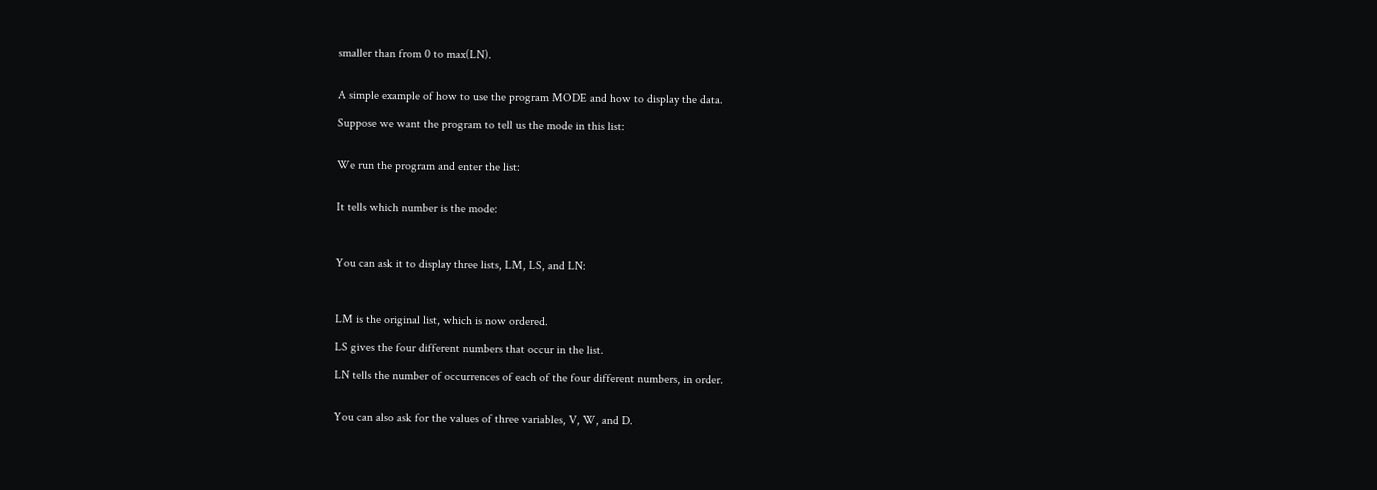smaller than from 0 to max(LN).


A simple example of how to use the program MODE and how to display the data.

Suppose we want the program to tell us the mode in this list:


We run the program and enter the list:


It tells which number is the mode:



You can ask it to display three lists, LM, LS, and LN:



LM is the original list, which is now ordered.

LS gives the four different numbers that occur in the list.

LN tells the number of occurrences of each of the four different numbers, in order.


You can also ask for the values of three variables, V, W, and D.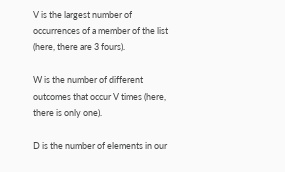V is the largest number of occurrences of a member of the list (here, there are 3 fours).

W is the number of different outcomes that occur V times (here, there is only one).

D is the number of elements in our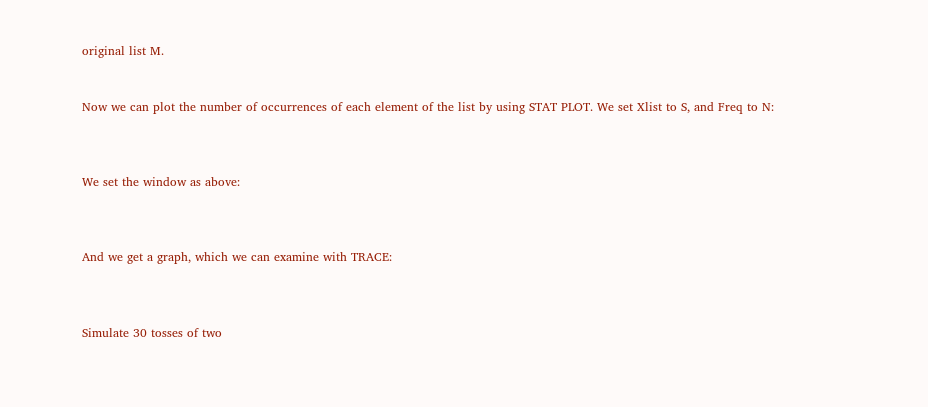original list M.


Now we can plot the number of occurrences of each element of the list by using STAT PLOT. We set Xlist to S, and Freq to N:



We set the window as above:



And we get a graph, which we can examine with TRACE:



Simulate 30 tosses of two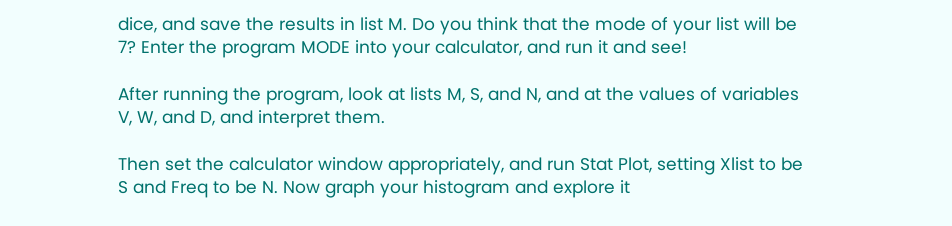dice, and save the results in list M. Do you think that the mode of your list will be 7? Enter the program MODE into your calculator, and run it and see!

After running the program, look at lists M, S, and N, and at the values of variables V, W, and D, and interpret them.

Then set the calculator window appropriately, and run Stat Plot, setting Xlist to be S and Freq to be N. Now graph your histogram and explore it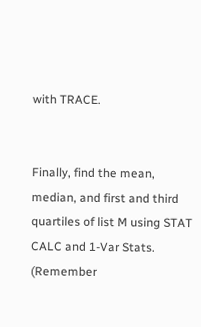with TRACE.


Finally, find the mean, median, and first and third quartiles of list M using STAT CALC and 1-Var Stats. (Remember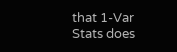that 1-Var Stats does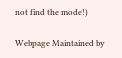not find the mode!)

Webpage Maintained by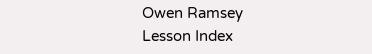Owen Ramsey
Lesson Index